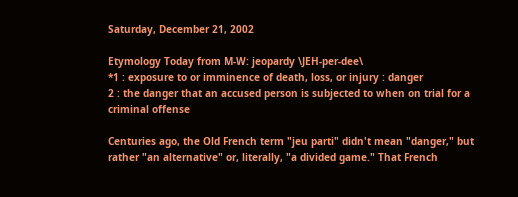Saturday, December 21, 2002

Etymology Today from M-W: jeopardy \JEH-per-dee\
*1 : exposure to or imminence of death, loss, or injury : danger
2 : the danger that an accused person is subjected to when on trial for a criminal offense

Centuries ago, the Old French term "jeu parti" didn't mean "danger," but rather "an alternative" or, literally, "a divided game." That French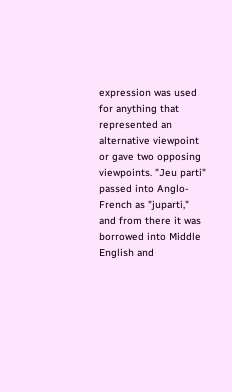expression was used for anything that represented an alternative viewpoint or gave two opposing viewpoints. "Jeu parti" passed into Anglo-French as "juparti," and from there it was borrowed into Middle English and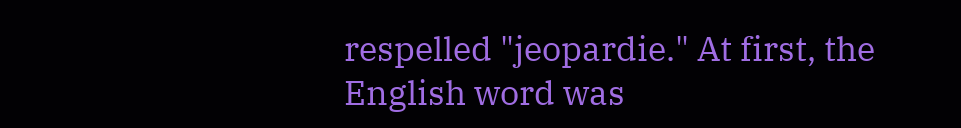respelled "jeopardie." At first, the English word was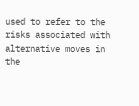used to refer to the risks associated with alternative moves in the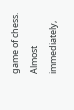game of chess. Almost immediately,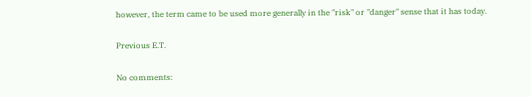however, the term came to be used more generally in the "risk" or "danger" sense that it has today.

Previous E.T.

No comments: